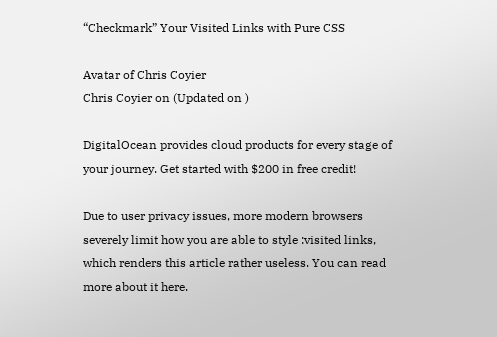“Checkmark” Your Visited Links with Pure CSS

Avatar of Chris Coyier
Chris Coyier on (Updated on )

DigitalOcean provides cloud products for every stage of your journey. Get started with $200 in free credit!

Due to user privacy issues, more modern browsers severely limit how you are able to style :visited links, which renders this article rather useless. You can read more about it here.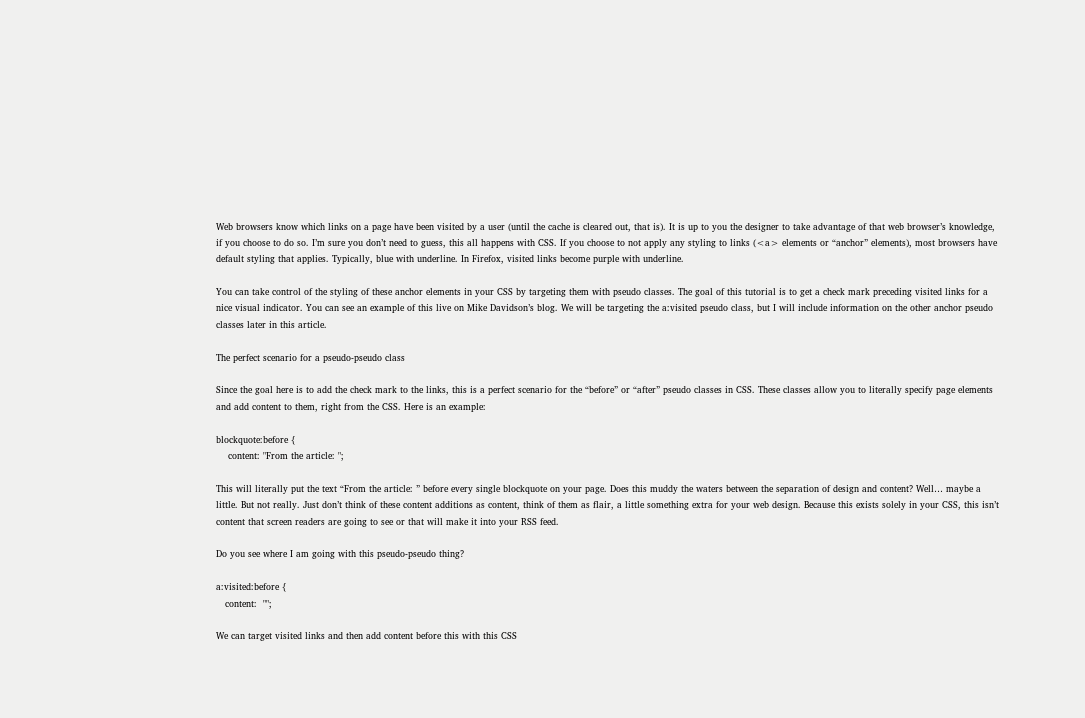Web browsers know which links on a page have been visited by a user (until the cache is cleared out, that is). It is up to you the designer to take advantage of that web browser’s knowledge, if you choose to do so. I’m sure you don’t need to guess, this all happens with CSS. If you choose to not apply any styling to links (<a> elements or “anchor” elements), most browsers have default styling that applies. Typically, blue with underline. In Firefox, visited links become purple with underline.

You can take control of the styling of these anchor elements in your CSS by targeting them with pseudo classes. The goal of this tutorial is to get a check mark preceding visited links for a nice visual indicator. You can see an example of this live on Mike Davidson’s blog. We will be targeting the a:visited pseudo class, but I will include information on the other anchor pseudo classes later in this article.

The perfect scenario for a pseudo-pseudo class

Since the goal here is to add the check mark to the links, this is a perfect scenario for the “before” or “after” pseudo classes in CSS. These classes allow you to literally specify page elements and add content to them, right from the CSS. Here is an example:

blockquote:before {
    content: "From the article: ";

This will literally put the text “From the article: ” before every single blockquote on your page. Does this muddy the waters between the separation of design and content? Well… maybe a little. But not really. Just don’t think of these content additions as content, think of them as flair, a little something extra for your web design. Because this exists solely in your CSS, this isn’t content that screen readers are going to see or that will make it into your RSS feed.

Do you see where I am going with this pseudo-pseudo thing?

a:visited:before {
   content:  "";

We can target visited links and then add content before this with this CSS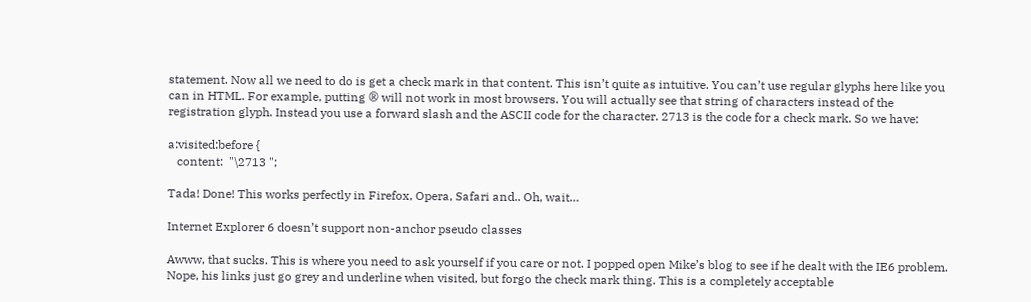statement. Now all we need to do is get a check mark in that content. This isn’t quite as intuitive. You can’t use regular glyphs here like you can in HTML. For example, putting ® will not work in most browsers. You will actually see that string of characters instead of the registration glyph. Instead you use a forward slash and the ASCII code for the character. 2713 is the code for a check mark. So we have:

a:visited:before {
   content:  "\2713 ";

Tada! Done! This works perfectly in Firefox, Opera, Safari and.. Oh, wait…

Internet Explorer 6 doesn’t support non-anchor pseudo classes

Awww, that sucks. This is where you need to ask yourself if you care or not. I popped open Mike’s blog to see if he dealt with the IE6 problem. Nope, his links just go grey and underline when visited, but forgo the check mark thing. This is a completely acceptable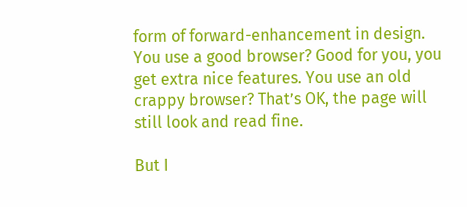form of forward-enhancement in design. You use a good browser? Good for you, you get extra nice features. You use an old crappy browser? That’s OK, the page will still look and read fine.

But I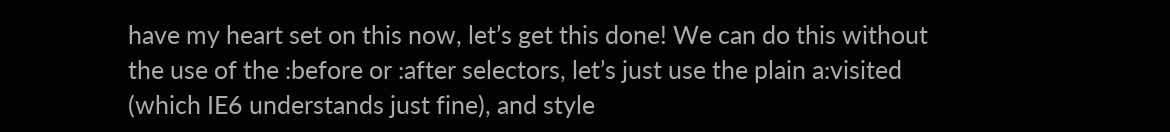have my heart set on this now, let’s get this done! We can do this without the use of the :before or :after selectors, let’s just use the plain a:visited (which IE6 understands just fine), and style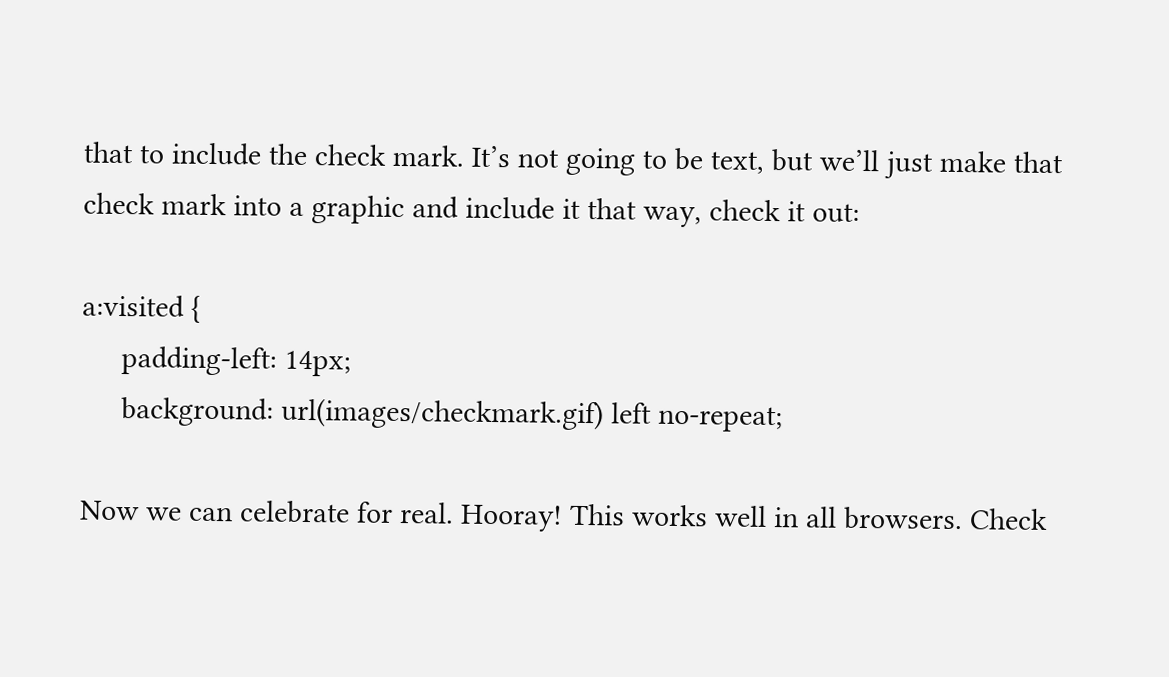that to include the check mark. It’s not going to be text, but we’ll just make that check mark into a graphic and include it that way, check it out:

a:visited {
     padding-left: 14px;
     background: url(images/checkmark.gif) left no-repeat;

Now we can celebrate for real. Hooray! This works well in all browsers. Check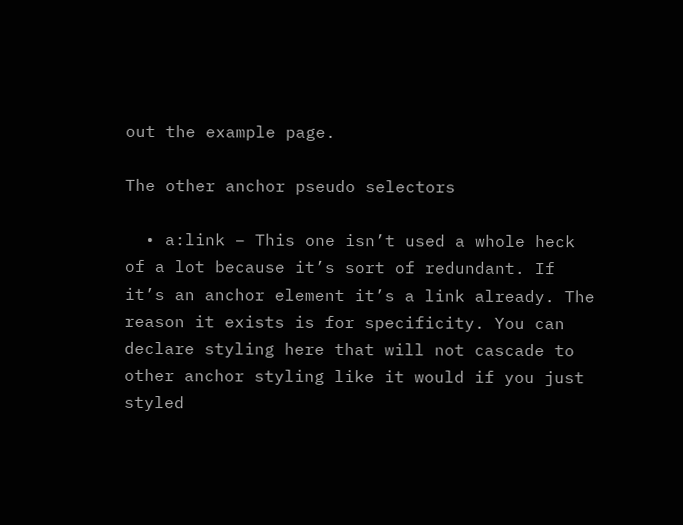out the example page.

The other anchor pseudo selectors

  • a:link – This one isn’t used a whole heck of a lot because it’s sort of redundant. If it’s an anchor element it’s a link already. The reason it exists is for specificity. You can declare styling here that will not cascade to other anchor styling like it would if you just styled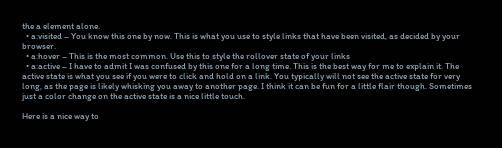the a element alone.
  • a:visited – You know this one by now. This is what you use to style links that have been visited, as decided by your browser.
  • a:hover – This is the most common. Use this to style the rollover state of your links
  • a:active – I have to admit I was confused by this one for a long time. This is the best way for me to explain it. The active state is what you see if you were to click and hold on a link. You typically will not see the active state for very long, as the page is likely whisking you away to another page. I think it can be fun for a little flair though. Sometimes just a color change on the active state is a nice little touch.

Here is a nice way to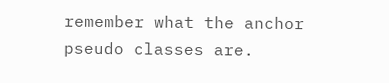remember what the anchor pseudo classes are.